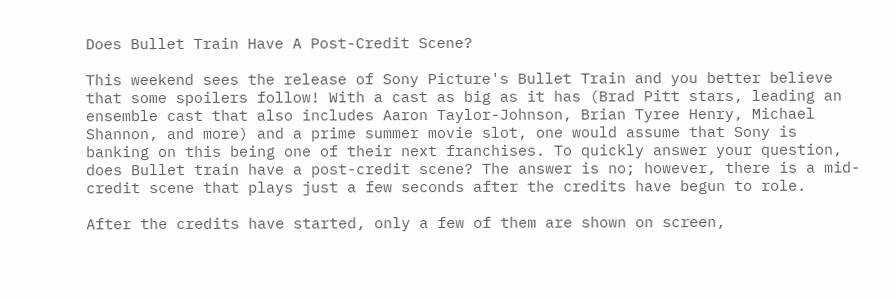Does Bullet Train Have A Post-Credit Scene?

This weekend sees the release of Sony Picture's Bullet Train and you better believe that some spoilers follow! With a cast as big as it has (Brad Pitt stars, leading an ensemble cast that also includes Aaron Taylor-Johnson, Brian Tyree Henry, Michael Shannon, and more) and a prime summer movie slot, one would assume that Sony is banking on this being one of their next franchises. To quickly answer your question, does Bullet train have a post-credit scene? The answer is no; however, there is a mid-credit scene that plays just a few seconds after the credits have begun to role.

After the credits have started, only a few of them are shown on screen,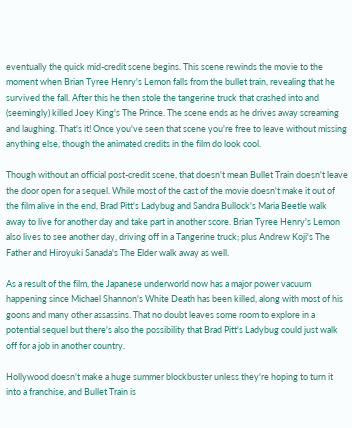eventually the quick mid-credit scene begins. This scene rewinds the movie to the moment when Brian Tyree Henry's Lemon falls from the bullet train, revealing that he survived the fall. After this he then stole the tangerine truck that crashed into and (seemingly) killed Joey King's The Prince. The scene ends as he drives away screaming and laughing. That's it! Once you've seen that scene you're free to leave without missing anything else, though the animated credits in the film do look cool.

Though without an official post-credit scene, that doesn't mean Bullet Train doesn't leave the door open for a sequel. While most of the cast of the movie doesn't make it out of the film alive in the end, Brad Pitt's Ladybug and Sandra Bullock's Maria Beetle walk away to live for another day and take part in another score. Brian Tyree Henry's Lemon also lives to see another day, driving off in a Tangerine truck; plus Andrew Koji's The Father and Hiroyuki Sanada's The Elder walk away as well.

As a result of the film, the Japanese underworld now has a major power vacuum happening since Michael Shannon's White Death has been killed, along with most of his goons and many other assassins. That no doubt leaves some room to explore in a potential sequel but there's also the possibility that Brad Pitt's Ladybug could just walk off for a job in another country.

Hollywood doesn't make a huge summer blockbuster unless they're hoping to turn it into a franchise, and Bullet Train is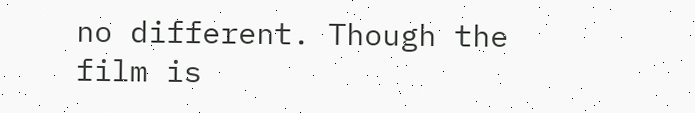no different. Though the film is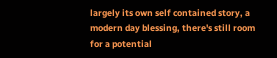largely its own self contained story, a modern day blessing, there's still room for a potential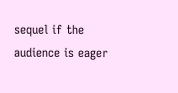sequel if the audience is eager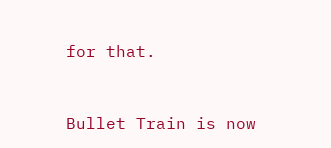for that.


Bullet Train is now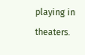playing in theaters.